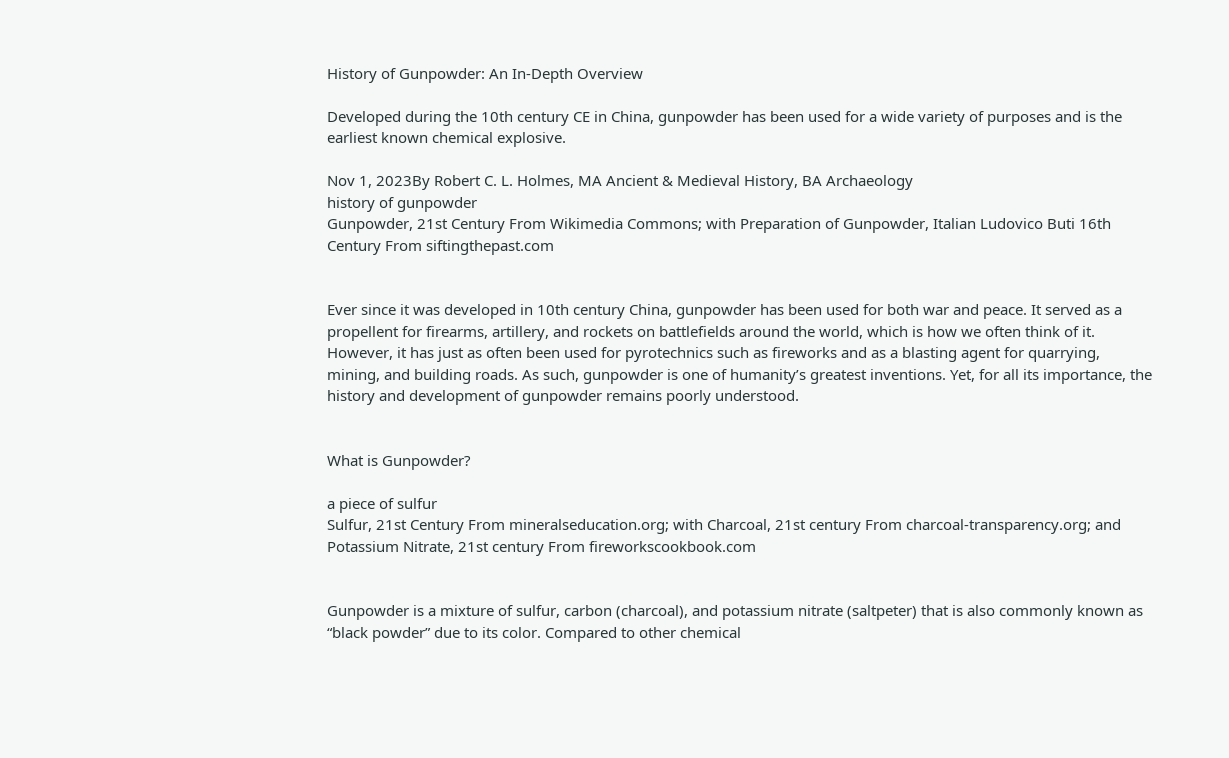History of Gunpowder: An In-Depth Overview

Developed during the 10th century CE in China, gunpowder has been used for a wide variety of purposes and is the earliest known chemical explosive.

Nov 1, 2023By Robert C. L. Holmes, MA Ancient & Medieval History, BA Archaeology
history of gunpowder
Gunpowder, 21st Century From Wikimedia Commons; with Preparation of Gunpowder, Italian Ludovico Buti 16th Century From siftingthepast.com


Ever since it was developed in 10th century China, gunpowder has been used for both war and peace. It served as a propellent for firearms, artillery, and rockets on battlefields around the world, which is how we often think of it. However, it has just as often been used for pyrotechnics such as fireworks and as a blasting agent for quarrying, mining, and building roads. As such, gunpowder is one of humanity’s greatest inventions. Yet, for all its importance, the history and development of gunpowder remains poorly understood.


What is Gunpowder?

a piece of sulfur
Sulfur, 21st Century From mineralseducation.org; with Charcoal, 21st century From charcoal-transparency.org; and Potassium Nitrate, 21st century From fireworkscookbook.com


Gunpowder is a mixture of sulfur, carbon (charcoal), and potassium nitrate (saltpeter) that is also commonly known as “black powder” due to its color. Compared to other chemical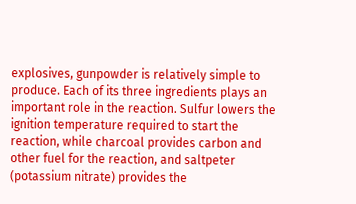explosives, gunpowder is relatively simple to produce. Each of its three ingredients plays an important role in the reaction. Sulfur lowers the ignition temperature required to start the reaction, while charcoal provides carbon and other fuel for the reaction, and saltpeter (potassium nitrate) provides the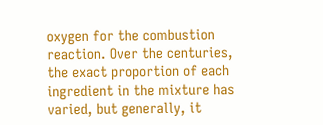oxygen for the combustion reaction. Over the centuries, the exact proportion of each ingredient in the mixture has varied, but generally, it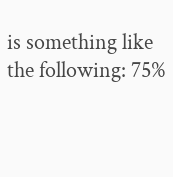is something like the following: 75%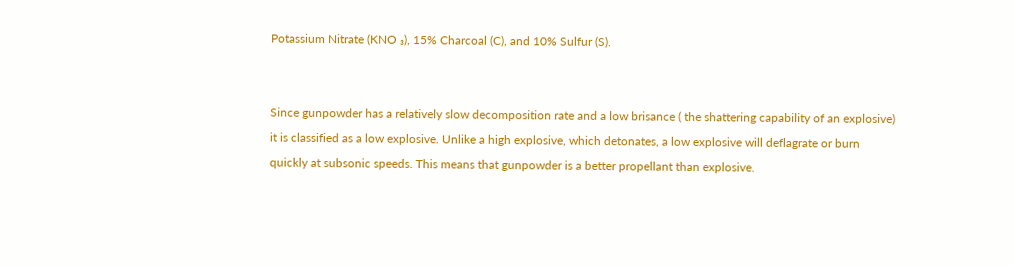Potassium Nitrate (KNO ₃), 15% Charcoal (C), and 10% Sulfur (S).


Since gunpowder has a relatively slow decomposition rate and a low brisance ( the shattering capability of an explosive) it is classified as a low explosive. Unlike a high explosive, which detonates, a low explosive will deflagrate or burn quickly at subsonic speeds. This means that gunpowder is a better propellant than explosive.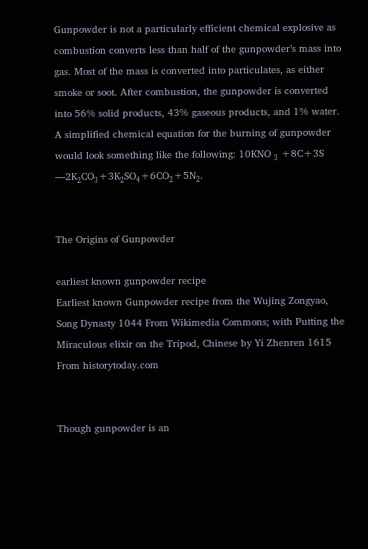Gunpowder is not a particularly efficient chemical explosive as combustion converts less than half of the gunpowder’s mass into gas. Most of the mass is converted into particulates, as either smoke or soot. After combustion, the gunpowder is converted into 56% solid products, 43% gaseous products, and 1% water. A simplified chemical equation for the burning of gunpowder would look something like the following: 10KNO ₃ +8C+3S —2K₂CO₃+3K₂SO₄+6CO₂+5N₂.


The Origins of Gunpowder

earliest known gunpowder recipe
Earliest known Gunpowder recipe from the Wujing Zongyao, Song Dynasty 1044 From Wikimedia Commons; with Putting the Miraculous elixir on the Tripod, Chinese by Yi Zhenren 1615 From historytoday.com


Though gunpowder is an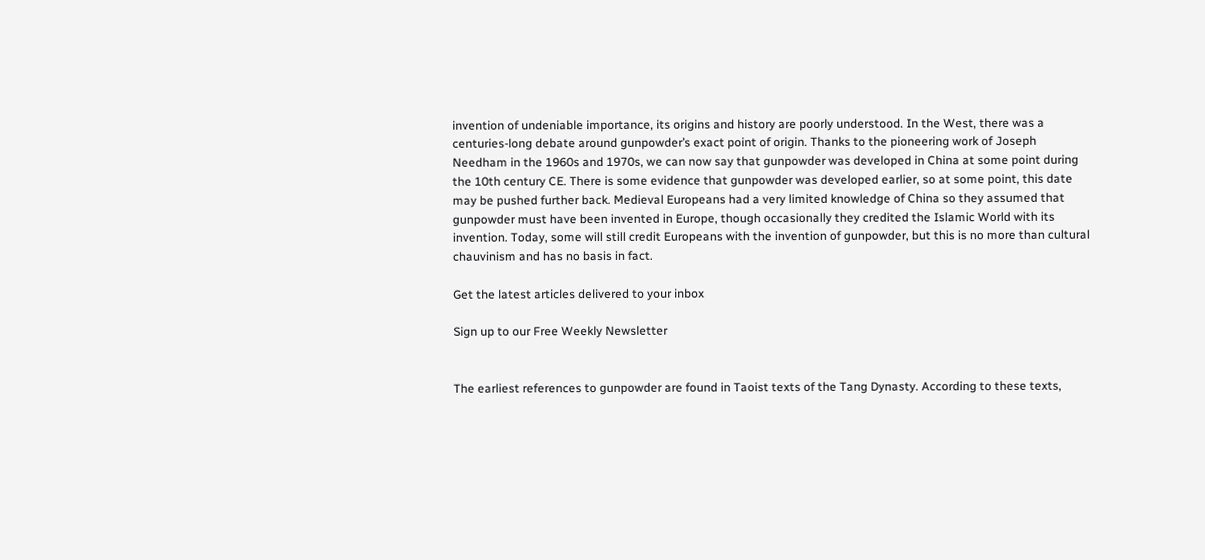invention of undeniable importance, its origins and history are poorly understood. In the West, there was a centuries-long debate around gunpowder’s exact point of origin. Thanks to the pioneering work of Joseph Needham in the 1960s and 1970s, we can now say that gunpowder was developed in China at some point during the 10th century CE. There is some evidence that gunpowder was developed earlier, so at some point, this date may be pushed further back. Medieval Europeans had a very limited knowledge of China so they assumed that gunpowder must have been invented in Europe, though occasionally they credited the Islamic World with its invention. Today, some will still credit Europeans with the invention of gunpowder, but this is no more than cultural chauvinism and has no basis in fact.

Get the latest articles delivered to your inbox

Sign up to our Free Weekly Newsletter


The earliest references to gunpowder are found in Taoist texts of the Tang Dynasty. According to these texts,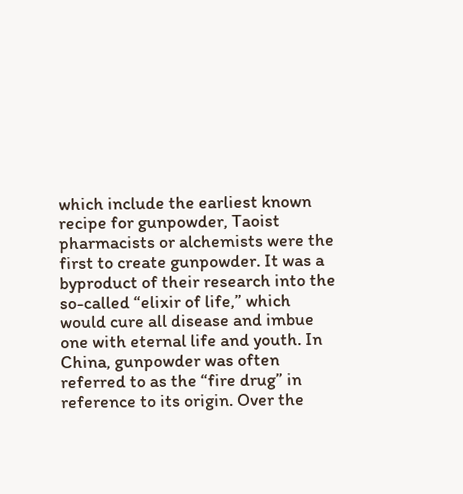which include the earliest known recipe for gunpowder, Taoist pharmacists or alchemists were the first to create gunpowder. It was a byproduct of their research into the so-called “elixir of life,” which would cure all disease and imbue one with eternal life and youth. In China, gunpowder was often referred to as the “fire drug” in reference to its origin. Over the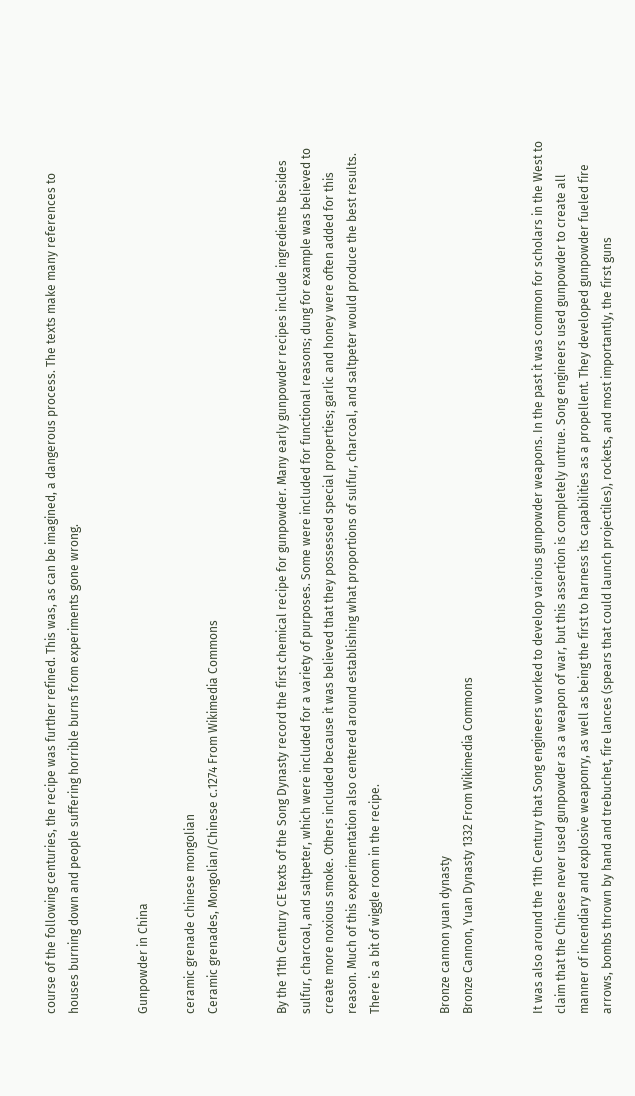course of the following centuries, the recipe was further refined. This was, as can be imagined, a dangerous process. The texts make many references to houses burning down and people suffering horrible burns from experiments gone wrong.


Gunpowder in China

ceramic grenade chinese mongolian
Ceramic grenades, Mongolian/Chinese c.1274 From Wikimedia Commons


By the 11th Century CE texts of the Song Dynasty record the first chemical recipe for gunpowder. Many early gunpowder recipes include ingredients besides sulfur, charcoal, and saltpeter, which were included for a variety of purposes. Some were included for functional reasons; dung for example was believed to create more noxious smoke. Others included because it was believed that they possessed special properties; garlic and honey were often added for this reason. Much of this experimentation also centered around establishing what proportions of sulfur, charcoal, and saltpeter would produce the best results. There is a bit of wiggle room in the recipe.


Bronze cannon yuan dynasty
Bronze Cannon, Yuan Dynasty 1332 From Wikimedia Commons


It was also around the 11th Century that Song engineers worked to develop various gunpowder weapons. In the past it was common for scholars in the West to claim that the Chinese never used gunpowder as a weapon of war, but this assertion is completely untrue. Song engineers used gunpowder to create all manner of incendiary and explosive weaponry, as well as being the first to harness its capabilities as a propellent. They developed gunpowder fueled fire arrows, bombs thrown by hand and trebuchet, fire lances (spears that could launch projectiles), rockets, and most importantly, the first guns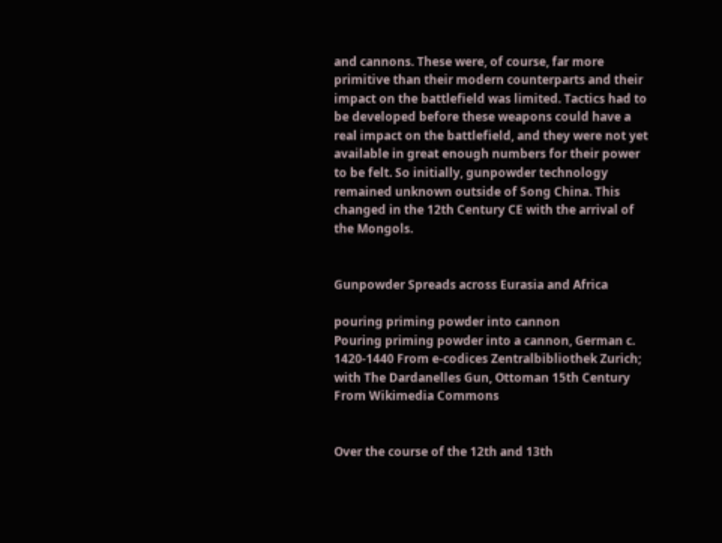and cannons. These were, of course, far more primitive than their modern counterparts and their impact on the battlefield was limited. Tactics had to be developed before these weapons could have a real impact on the battlefield, and they were not yet available in great enough numbers for their power to be felt. So initially, gunpowder technology remained unknown outside of Song China. This changed in the 12th Century CE with the arrival of the Mongols.


Gunpowder Spreads across Eurasia and Africa

pouring priming powder into cannon
Pouring priming powder into a cannon, German c. 1420-1440 From e-codices Zentralbibliothek Zurich; with The Dardanelles Gun, Ottoman 15th Century From Wikimedia Commons


Over the course of the 12th and 13th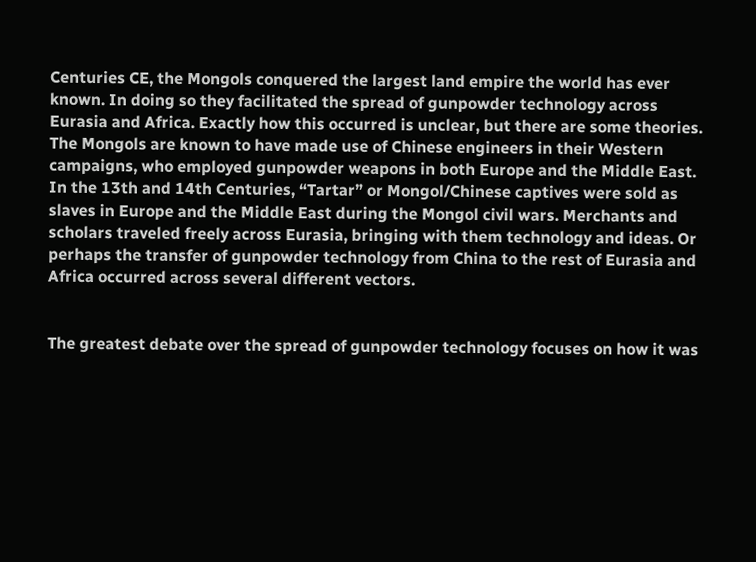Centuries CE, the Mongols conquered the largest land empire the world has ever known. In doing so they facilitated the spread of gunpowder technology across Eurasia and Africa. Exactly how this occurred is unclear, but there are some theories. The Mongols are known to have made use of Chinese engineers in their Western campaigns, who employed gunpowder weapons in both Europe and the Middle East. In the 13th and 14th Centuries, “Tartar” or Mongol/Chinese captives were sold as slaves in Europe and the Middle East during the Mongol civil wars. Merchants and scholars traveled freely across Eurasia, bringing with them technology and ideas. Or perhaps the transfer of gunpowder technology from China to the rest of Eurasia and Africa occurred across several different vectors.


The greatest debate over the spread of gunpowder technology focuses on how it was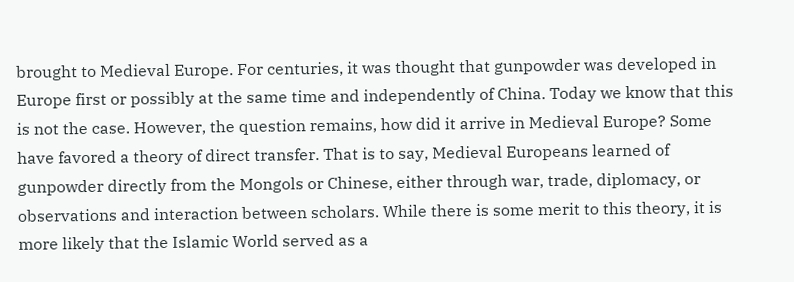brought to Medieval Europe. For centuries, it was thought that gunpowder was developed in Europe first or possibly at the same time and independently of China. Today we know that this is not the case. However, the question remains, how did it arrive in Medieval Europe? Some have favored a theory of direct transfer. That is to say, Medieval Europeans learned of gunpowder directly from the Mongols or Chinese, either through war, trade, diplomacy, or observations and interaction between scholars. While there is some merit to this theory, it is more likely that the Islamic World served as a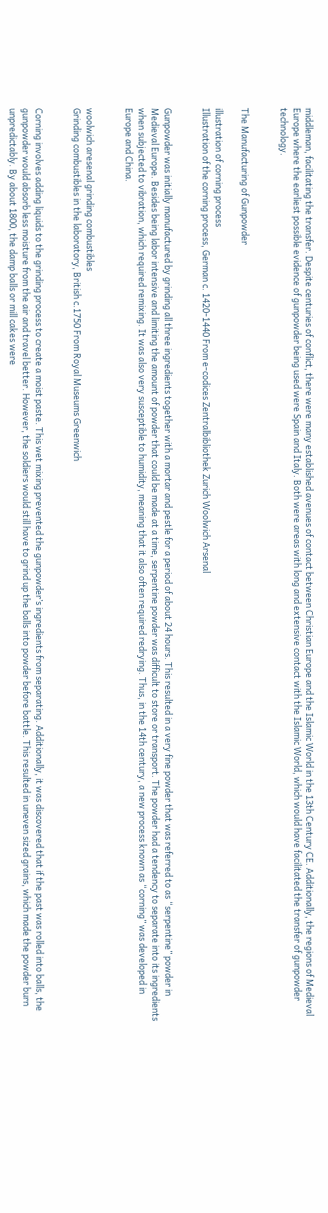middleman, facilitating the transfer. Despite centuries of conflict, there were many established avenues of contact between Christian Europe and the Islamic World in the 13th Century CE. Additionally, the regions of Medieval Europe where the earliest possible evidence of gunpowder being used were Spain and Italy. Both were areas with long and extensive contact with the Islamic World, which would have facilitated the transfer of gunpowder technology.


The Manufacturing of Gunpowder

illustration of corning process
Illustration of the corning process, German c. 1420-1440 From e-codices Zentralbibliothek Zurich Woolwich Arsenal


Gunpowder was initially manufactured by grinding all three ingredients together with a mortar and pestle for a period of about 24 hours. This resulted in a very fine powder that was referred to as “serpentine” powder in Medieval Europe. Besides being labor intensive and limiting the amount of powder that could be made at a time, serpentine powder was difficult to store or transport. The powder had a tendency to separate into its ingredients when subjected to vibration, which required remixing. It was also very susceptible to humidity, meaning that it also often required redrying. Thus, in the 14th century, a new process known as “corning” was developed in Europe and China.


woolwich aresenal grinding combustibles
Grinding combustibles in the laboratory, British c.1750 From Royal Museums Greenwich


Corning involves adding liquids to the grinding process to create a moist paste. This wet mixing prevented the gunpowder’s ingredients from separating. Additionally, it was discovered that if the past was rolled into balls, the gunpowder would absorb less moisture from the air and travel better. However, the soldiers would still have to grind up the balls into powder before battle. This resulted in uneven sized grains, which made the powder burn unpredictably. By about 1800, the damp balls or mill cakes were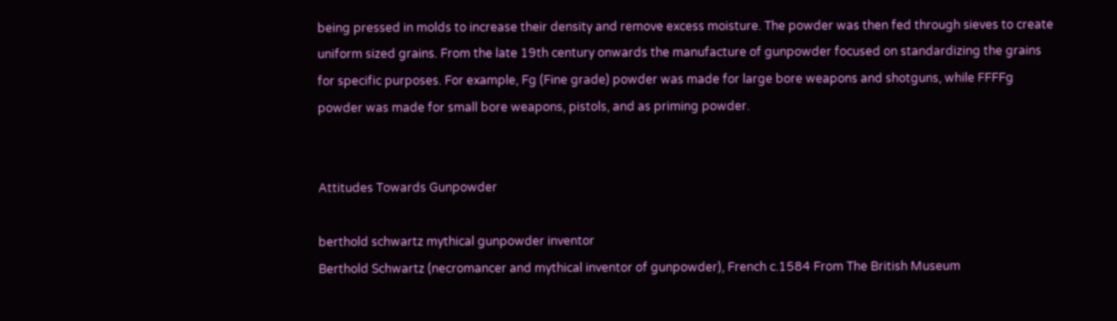being pressed in molds to increase their density and remove excess moisture. The powder was then fed through sieves to create uniform sized grains. From the late 19th century onwards the manufacture of gunpowder focused on standardizing the grains for specific purposes. For example, Fg (Fine grade) powder was made for large bore weapons and shotguns, while FFFFg powder was made for small bore weapons, pistols, and as priming powder.


Attitudes Towards Gunpowder

berthold schwartz mythical gunpowder inventor
Berthold Schwartz (necromancer and mythical inventor of gunpowder), French c.1584 From The British Museum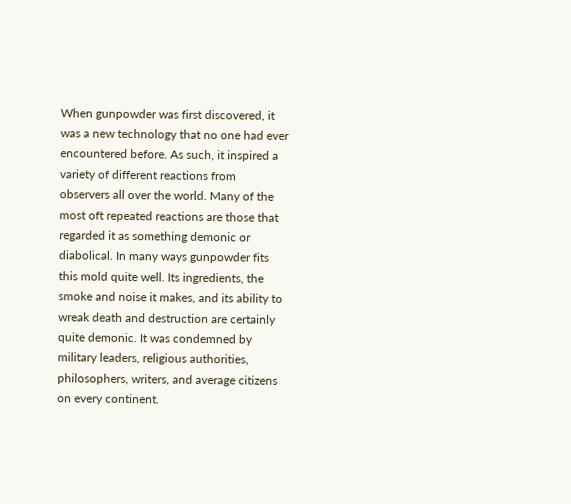When gunpowder was first discovered, it was a new technology that no one had ever encountered before. As such, it inspired a variety of different reactions from observers all over the world. Many of the most oft repeated reactions are those that regarded it as something demonic or diabolical. In many ways gunpowder fits this mold quite well. Its ingredients, the smoke and noise it makes, and its ability to wreak death and destruction are certainly quite demonic. It was condemned by military leaders, religious authorities, philosophers, writers, and average citizens on every continent.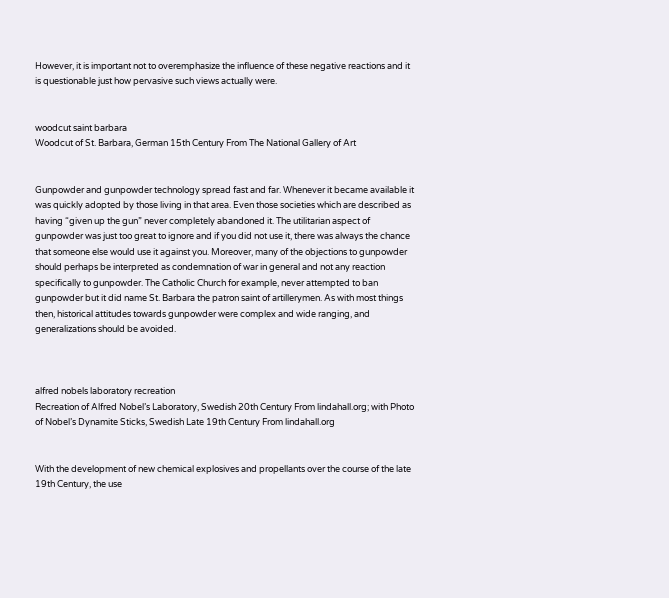However, it is important not to overemphasize the influence of these negative reactions and it is questionable just how pervasive such views actually were.


woodcut saint barbara
Woodcut of St. Barbara, German 15th Century From The National Gallery of Art


Gunpowder and gunpowder technology spread fast and far. Whenever it became available it was quickly adopted by those living in that area. Even those societies which are described as having “given up the gun” never completely abandoned it. The utilitarian aspect of gunpowder was just too great to ignore and if you did not use it, there was always the chance that someone else would use it against you. Moreover, many of the objections to gunpowder should perhaps be interpreted as condemnation of war in general and not any reaction specifically to gunpowder. The Catholic Church for example, never attempted to ban gunpowder but it did name St. Barbara the patron saint of artillerymen. As with most things then, historical attitudes towards gunpowder were complex and wide ranging, and generalizations should be avoided.



alfred nobels laboratory recreation
Recreation of Alfred Nobel’s Laboratory, Swedish 20th Century From lindahall.org; with Photo of Nobel’s Dynamite Sticks, Swedish Late 19th Century From lindahall.org


With the development of new chemical explosives and propellants over the course of the late 19th Century, the use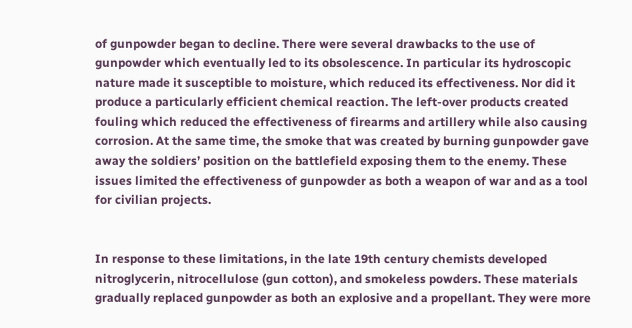of gunpowder began to decline. There were several drawbacks to the use of gunpowder which eventually led to its obsolescence. In particular its hydroscopic nature made it susceptible to moisture, which reduced its effectiveness. Nor did it produce a particularly efficient chemical reaction. The left-over products created fouling which reduced the effectiveness of firearms and artillery while also causing corrosion. At the same time, the smoke that was created by burning gunpowder gave away the soldiers’ position on the battlefield exposing them to the enemy. These issues limited the effectiveness of gunpowder as both a weapon of war and as a tool for civilian projects.


In response to these limitations, in the late 19th century chemists developed nitroglycerin, nitrocellulose (gun cotton), and smokeless powders. These materials gradually replaced gunpowder as both an explosive and a propellant. They were more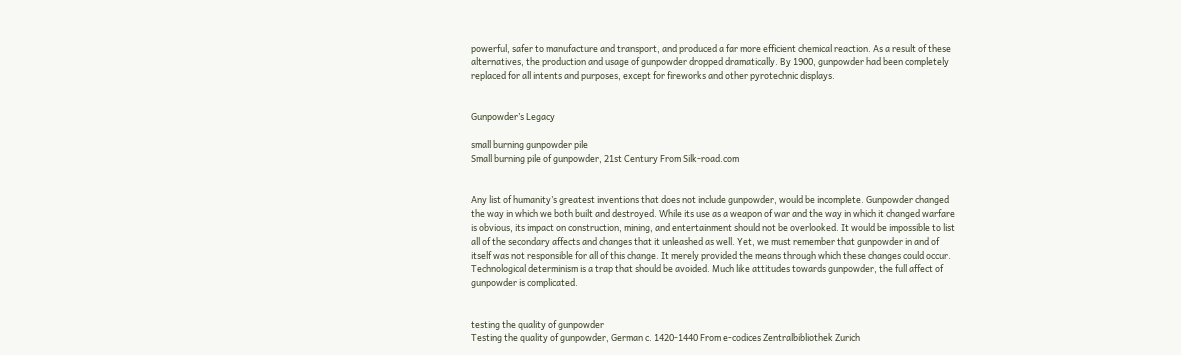powerful, safer to manufacture and transport, and produced a far more efficient chemical reaction. As a result of these alternatives, the production and usage of gunpowder dropped dramatically. By 1900, gunpowder had been completely replaced for all intents and purposes, except for fireworks and other pyrotechnic displays.


Gunpowder’s Legacy

small burning gunpowder pile
Small burning pile of gunpowder, 21st Century From Silk-road.com


Any list of humanity’s greatest inventions that does not include gunpowder, would be incomplete. Gunpowder changed the way in which we both built and destroyed. While its use as a weapon of war and the way in which it changed warfare is obvious, its impact on construction, mining, and entertainment should not be overlooked. It would be impossible to list all of the secondary affects and changes that it unleashed as well. Yet, we must remember that gunpowder in and of itself was not responsible for all of this change. It merely provided the means through which these changes could occur. Technological determinism is a trap that should be avoided. Much like attitudes towards gunpowder, the full affect of gunpowder is complicated.


testing the quality of gunpowder
Testing the quality of gunpowder, German c. 1420-1440 From e-codices Zentralbibliothek Zurich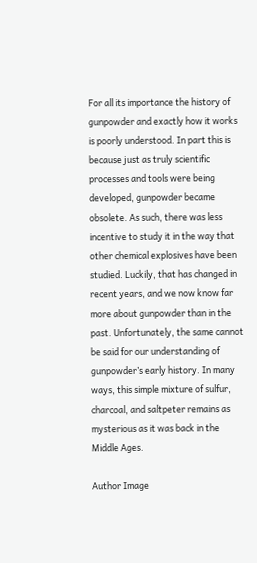For all its importance the history of gunpowder and exactly how it works is poorly understood. In part this is because just as truly scientific processes and tools were being developed, gunpowder became obsolete. As such, there was less incentive to study it in the way that other chemical explosives have been studied. Luckily, that has changed in recent years, and we now know far more about gunpowder than in the past. Unfortunately, the same cannot be said for our understanding of gunpowder’s early history. In many ways, this simple mixture of sulfur, charcoal, and saltpeter remains as mysterious as it was back in the Middle Ages.

Author Image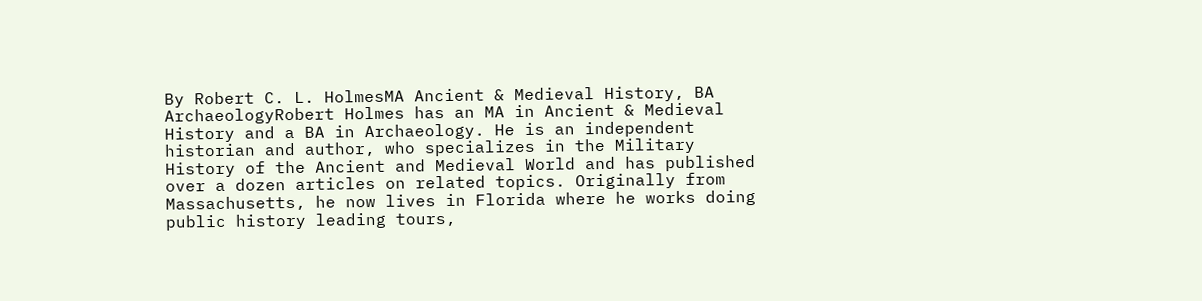By Robert C. L. HolmesMA Ancient & Medieval History, BA ArchaeologyRobert Holmes has an MA in Ancient & Medieval History and a BA in Archaeology. He is an independent historian and author, who specializes in the Military History of the Ancient and Medieval World and has published over a dozen articles on related topics. Originally from Massachusetts, he now lives in Florida where he works doing public history leading tours,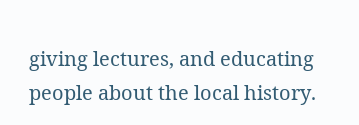giving lectures, and educating people about the local history.